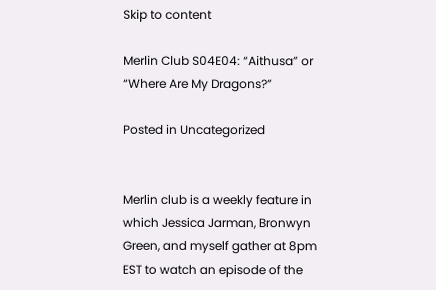Skip to content

Merlin Club S04E04: “Aithusa” or “Where Are My Dragons?”

Posted in Uncategorized


Merlin club is a weekly feature in which Jessica Jarman, Bronwyn Green, and myself gather at 8pm EST to watch an episode of the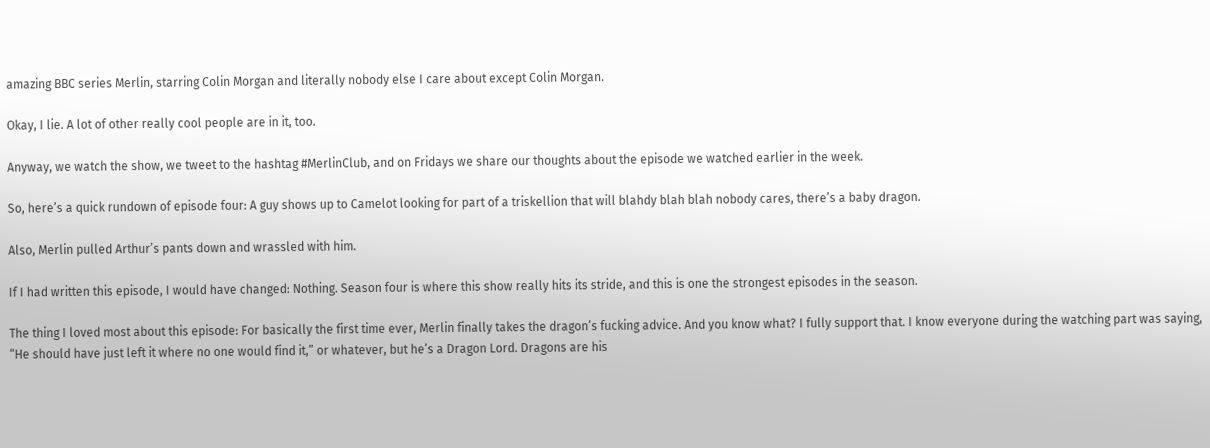amazing BBC series Merlin, starring Colin Morgan and literally nobody else I care about except Colin Morgan.

Okay, I lie. A lot of other really cool people are in it, too.

Anyway, we watch the show, we tweet to the hashtag #MerlinClub, and on Fridays we share our thoughts about the episode we watched earlier in the week.

So, here’s a quick rundown of episode four: A guy shows up to Camelot looking for part of a triskellion that will blahdy blah blah nobody cares, there’s a baby dragon.

Also, Merlin pulled Arthur’s pants down and wrassled with him.

If I had written this episode, I would have changed: Nothing. Season four is where this show really hits its stride, and this is one the strongest episodes in the season.

The thing I loved most about this episode: For basically the first time ever, Merlin finally takes the dragon’s fucking advice. And you know what? I fully support that. I know everyone during the watching part was saying, “He should have just left it where no one would find it,” or whatever, but he’s a Dragon Lord. Dragons are his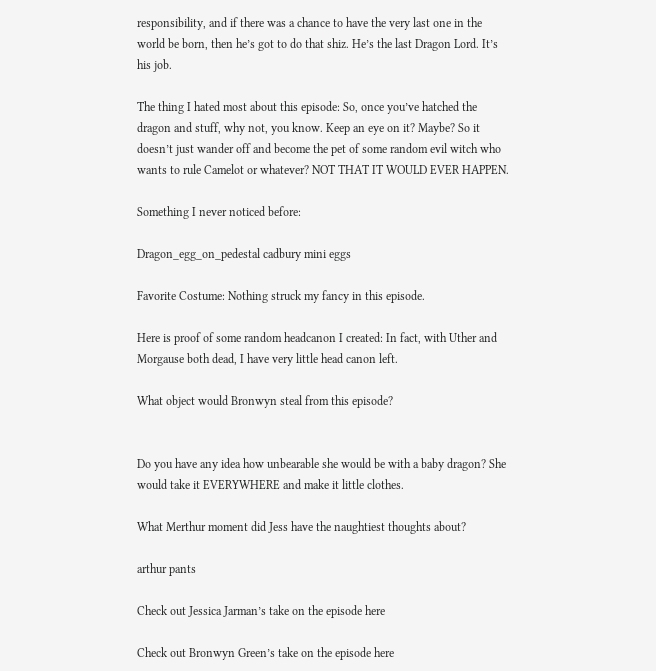responsibility, and if there was a chance to have the very last one in the world be born, then he’s got to do that shiz. He’s the last Dragon Lord. It’s his job.

The thing I hated most about this episode: So, once you’ve hatched the dragon and stuff, why not, you know. Keep an eye on it? Maybe? So it doesn’t just wander off and become the pet of some random evil witch who wants to rule Camelot or whatever? NOT THAT IT WOULD EVER HAPPEN.

Something I never noticed before:

Dragon_egg_on_pedestal cadbury mini eggs

Favorite Costume: Nothing struck my fancy in this episode.

Here is proof of some random headcanon I created: In fact, with Uther and Morgause both dead, I have very little head canon left.

What object would Bronwyn steal from this episode?


Do you have any idea how unbearable she would be with a baby dragon? She would take it EVERYWHERE and make it little clothes.

What Merthur moment did Jess have the naughtiest thoughts about?

arthur pants

Check out Jessica Jarman’s take on the episode here

Check out Bronwyn Green’s take on the episode here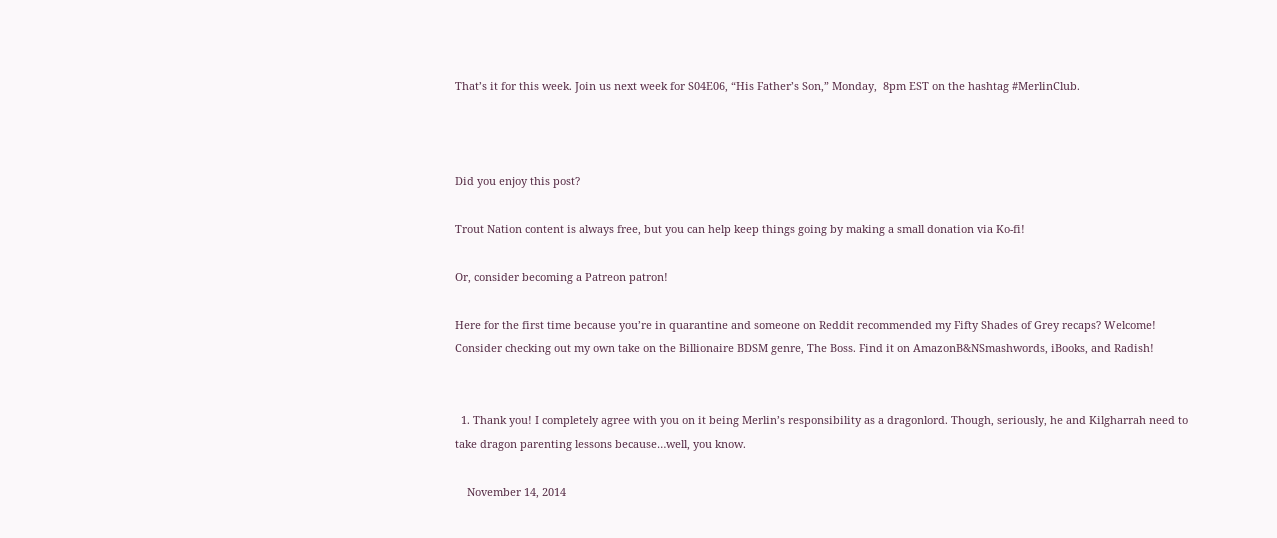That’s it for this week. Join us next week for S04E06, “His Father’s Son,” Monday,  8pm EST on the hashtag #MerlinClub.



Did you enjoy this post?

Trout Nation content is always free, but you can help keep things going by making a small donation via Ko-fi!

Or, consider becoming a Patreon patron!

Here for the first time because you’re in quarantine and someone on Reddit recommended my Fifty Shades of Grey recaps? Welcome! Consider checking out my own take on the Billionaire BDSM genre, The Boss. Find it on AmazonB&NSmashwords, iBooks, and Radish!


  1. Thank you! I completely agree with you on it being Merlin’s responsibility as a dragonlord. Though, seriously, he and Kilgharrah need to take dragon parenting lessons because…well, you know.

    November 14, 2014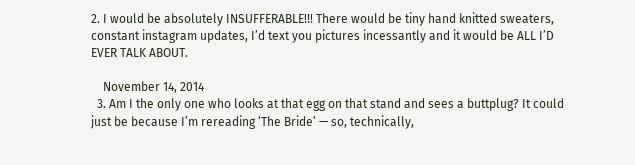2. I would be absolutely INSUFFERABLE!!! There would be tiny hand knitted sweaters, constant instagram updates, I’d text you pictures incessantly and it would be ALL I’D EVER TALK ABOUT.

    November 14, 2014
  3. Am I the only one who looks at that egg on that stand and sees a buttplug? It could just be because I’m rereading ‘The Bride’ — so, technically,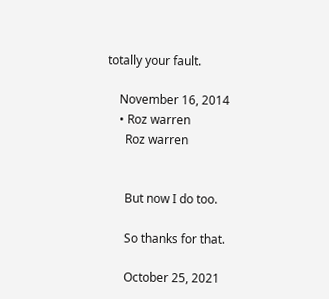totally your fault.

    November 16, 2014
    • Roz warren
      Roz warren


      But now I do too.

      So thanks for that.

      October 25, 2021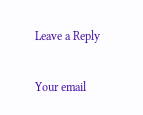Leave a Reply

Your email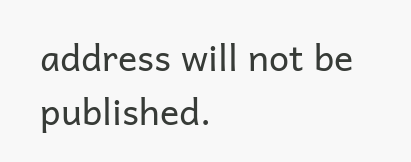address will not be published.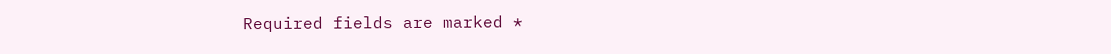Required fields are marked *